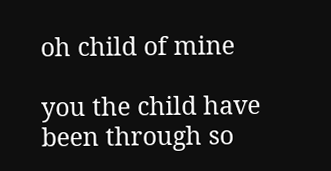oh child of mine

you the child have been through so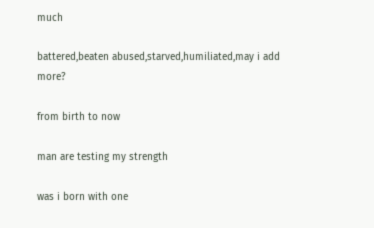much

battered,beaten abused,starved,humiliated,may i add more?

from birth to now

man are testing my strength

was i born with one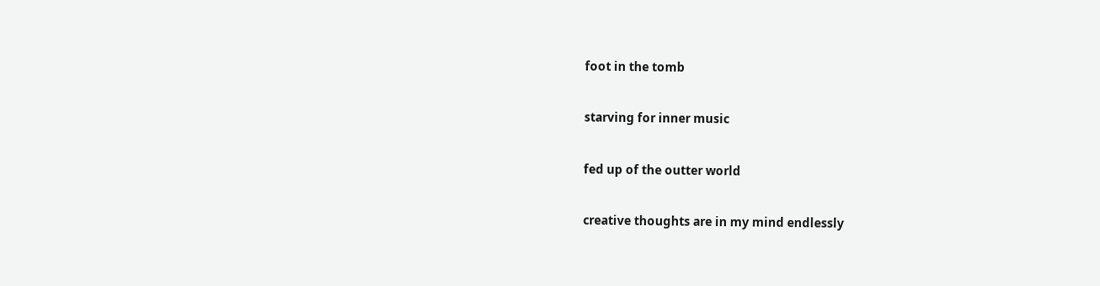foot in the tomb

starving for inner music

fed up of the outter world

creative thoughts are in my mind endlessly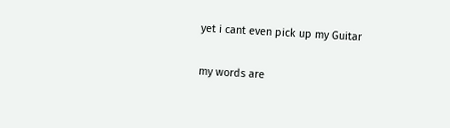yet i cant even pick up my Guitar

my words are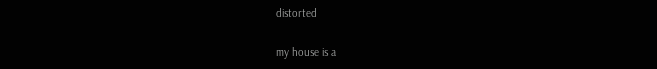distorted

my house is a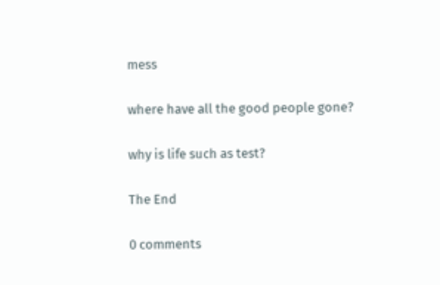mess

where have all the good people gone?

why is life such as test?

The End

0 comments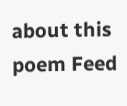about this poem Feed